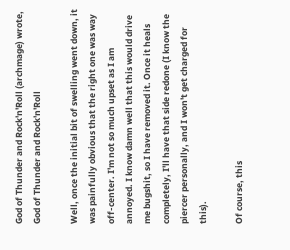God of Thunder and Rock'n'Roll (archmage) wrote,
God of Thunder and Rock'n'Roll

Well, once the initial bit of swelling went down, it was painfully obvious that the right one was way off-center. I'm not so much upset as I am annoyed. I know damn well that this would drive me bugshit, so I have removed it. Once it heals completely, I'll have that side redone (I know the piercer personally, and I won't get charged for this).

Of course, this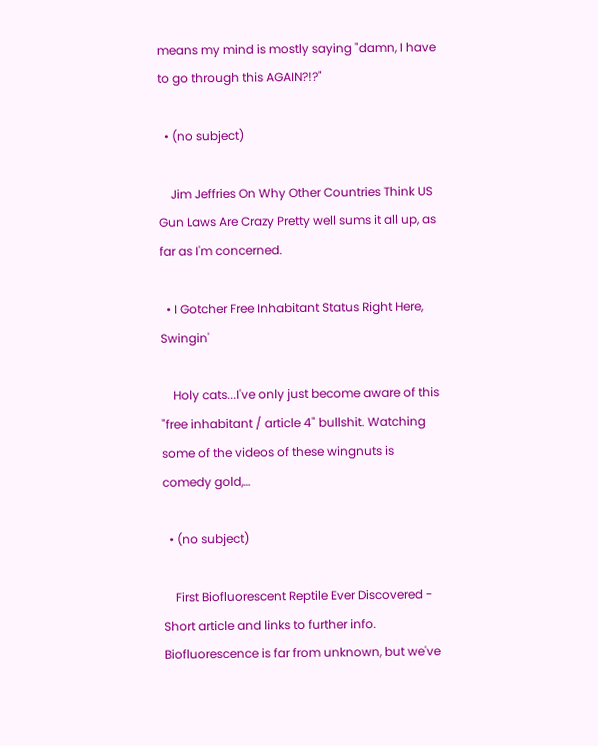means my mind is mostly saying "damn, I have to go through this AGAIN?!?"

  • (no subject)

    Jim Jeffries On Why Other Countries Think US Gun Laws Are Crazy Pretty well sums it all up, as far as I'm concerned.

  • I Gotcher Free Inhabitant Status Right Here, Swingin'

    Holy cats...I've only just become aware of this "free inhabitant / article 4" bullshit. Watching some of the videos of these wingnuts is comedy gold,…

  • (no subject)

    First Biofluorescent Reptile Ever Discovered - Short article and links to further info. Biofluorescence is far from unknown, but we've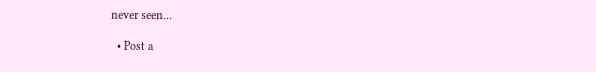never seen…

  • Post a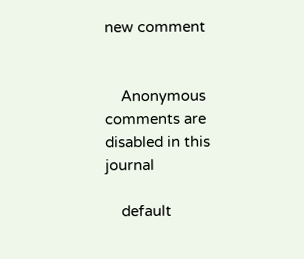new comment


    Anonymous comments are disabled in this journal

    default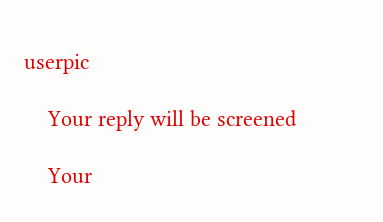userpic

    Your reply will be screened

    Your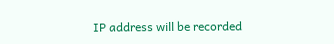IP address will be recorded